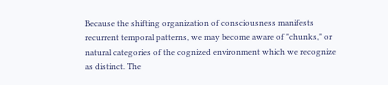Because the shifting organization of consciousness manifests recurrent temporal patterns, we may become aware of "chunks," or natural categories of the cognized environment which we recognize as distinct. The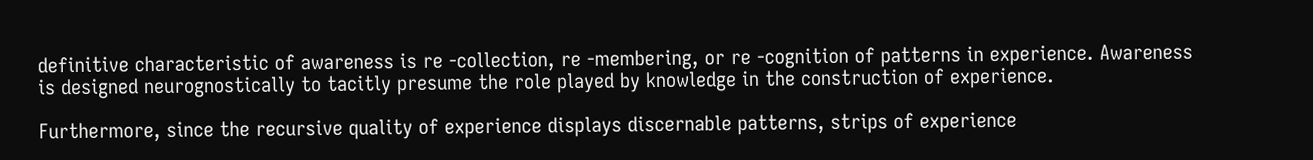definitive characteristic of awareness is re -collection, re -membering, or re -cognition of patterns in experience. Awareness is designed neurognostically to tacitly presume the role played by knowledge in the construction of experience.

Furthermore, since the recursive quality of experience displays discernable patterns, strips of experience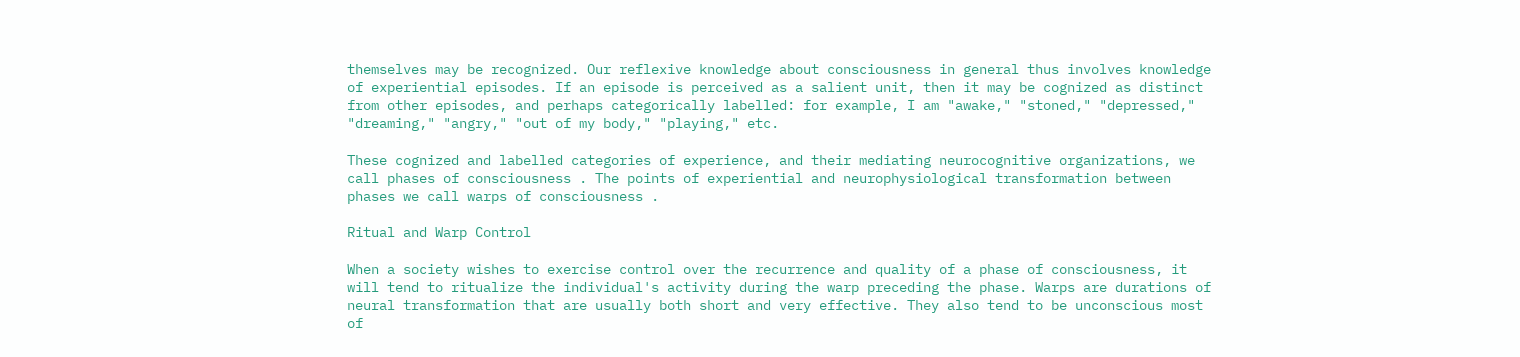themselves may be recognized. Our reflexive knowledge about consciousness in general thus involves knowledge of experiential episodes. If an episode is perceived as a salient unit, then it may be cognized as distinct from other episodes, and perhaps categorically labelled: for example, I am "awake," "stoned," "depressed," "dreaming," "angry," "out of my body," "playing," etc.

These cognized and labelled categories of experience, and their mediating neurocognitive organizations, we call phases of consciousness . The points of experiential and neurophysiological transformation between phases we call warps of consciousness .

Ritual and Warp Control

When a society wishes to exercise control over the recurrence and quality of a phase of consciousness, it will tend to ritualize the individual's activity during the warp preceding the phase. Warps are durations of neural transformation that are usually both short and very effective. They also tend to be unconscious most of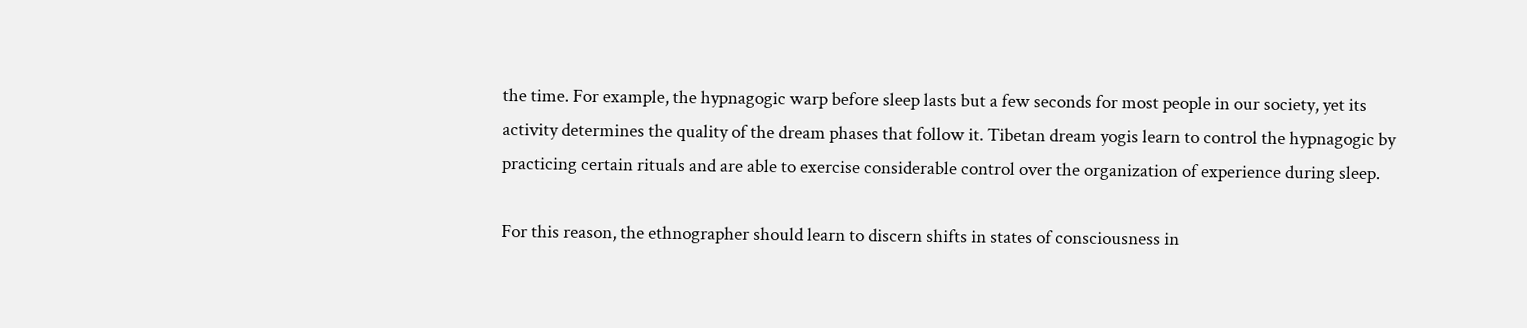the time. For example, the hypnagogic warp before sleep lasts but a few seconds for most people in our society, yet its activity determines the quality of the dream phases that follow it. Tibetan dream yogis learn to control the hypnagogic by practicing certain rituals and are able to exercise considerable control over the organization of experience during sleep.

For this reason, the ethnographer should learn to discern shifts in states of consciousness in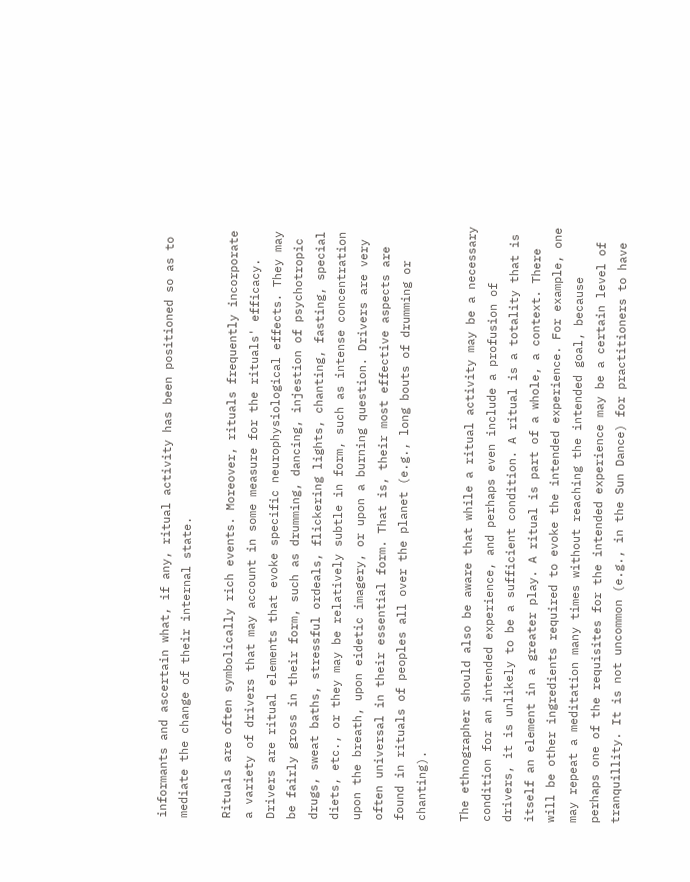informants and ascertain what, if any, ritual activity has been positioned so as to mediate the change of their internal state.

Rituals are often symbolically rich events. Moreover, rituals frequently incorporate a variety of drivers that may account in some measure for the rituals' efficacy. Drivers are ritual elements that evoke specific neurophysiological effects. They may be fairly gross in their form, such as drumming, dancing, injestion of psychotropic drugs, sweat baths, stressful ordeals, flickering lights, chanting, fasting, special diets, etc., or they may be relatively subtle in form, such as intense concentration upon the breath, upon eidetic imagery, or upon a burning question. Drivers are very often universal in their essential form. That is, their most effective aspects are found in rituals of peoples all over the planet (e.g., long bouts of drumming or chanting).

The ethnographer should also be aware that while a ritual activity may be a necessary condition for an intended experience, and perhaps even include a profusion of drivers, it is unlikely to be a sufficient condition. A ritual is a totality that is itself an element in a greater play. A ritual is part of a whole, a context. There will be other ingredients required to evoke the intended experience. For example, one may repeat a meditation many times without reaching the intended goal, because perhaps one of the requisites for the intended experience may be a certain level of tranquillity. It is not uncommon (e.g., in the Sun Dance) for practitioners to have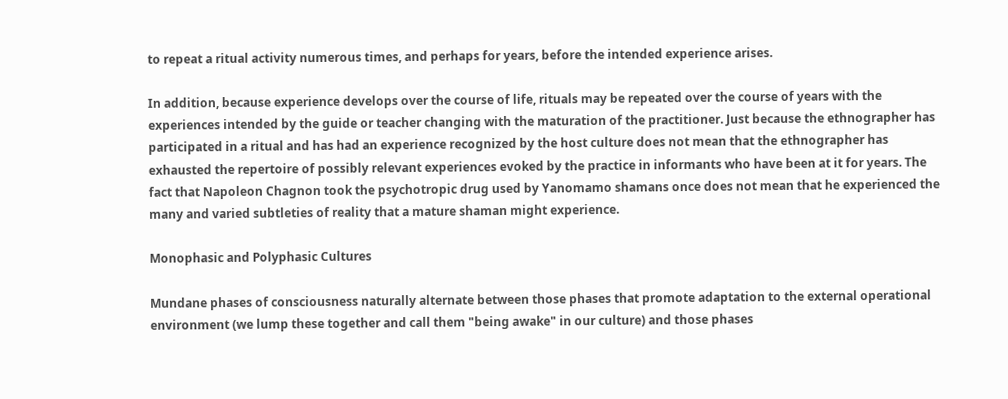to repeat a ritual activity numerous times, and perhaps for years, before the intended experience arises.

In addition, because experience develops over the course of life, rituals may be repeated over the course of years with the experiences intended by the guide or teacher changing with the maturation of the practitioner. Just because the ethnographer has participated in a ritual and has had an experience recognized by the host culture does not mean that the ethnographer has exhausted the repertoire of possibly relevant experiences evoked by the practice in informants who have been at it for years. The fact that Napoleon Chagnon took the psychotropic drug used by Yanomamo shamans once does not mean that he experienced the many and varied subtleties of reality that a mature shaman might experience.

Monophasic and Polyphasic Cultures

Mundane phases of consciousness naturally alternate between those phases that promote adaptation to the external operational environment (we lump these together and call them "being awake" in our culture) and those phases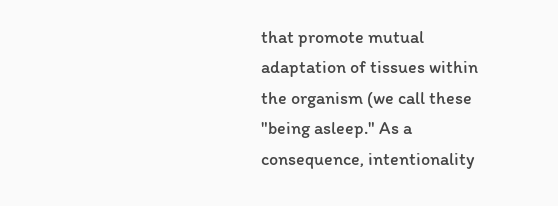that promote mutual adaptation of tissues within the organism (we call these "being asleep." As a consequence, intentionality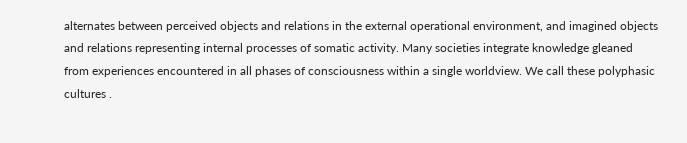alternates between perceived objects and relations in the external operational environment, and imagined objects and relations representing internal processes of somatic activity. Many societies integrate knowledge gleaned from experiences encountered in all phases of consciousness within a single worldview. We call these polyphasic cultures .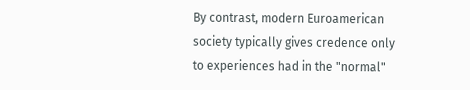By contrast, modern Euroamerican society typically gives credence only to experiences had in the "normal"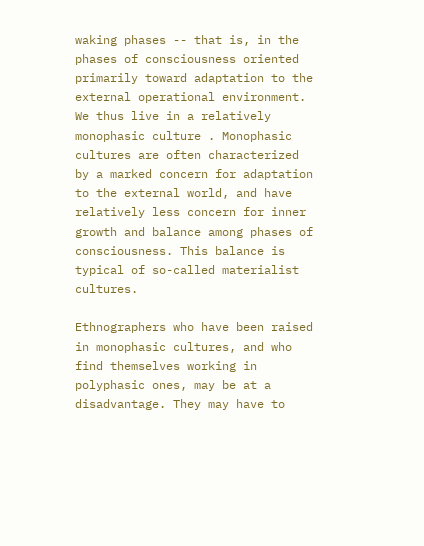waking phases -- that is, in the phases of consciousness oriented primarily toward adaptation to the external operational environment. We thus live in a relatively monophasic culture . Monophasic cultures are often characterized by a marked concern for adaptation to the external world, and have relatively less concern for inner growth and balance among phases of consciousness. This balance is typical of so-called materialist cultures.

Ethnographers who have been raised in monophasic cultures, and who find themselves working in polyphasic ones, may be at a disadvantage. They may have to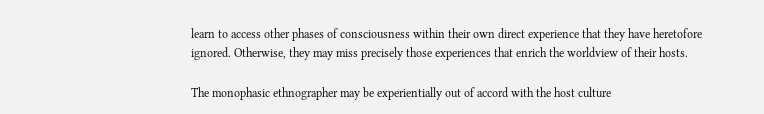learn to access other phases of consciousness within their own direct experience that they have heretofore ignored. Otherwise, they may miss precisely those experiences that enrich the worldview of their hosts.

The monophasic ethnographer may be experientially out of accord with the host culture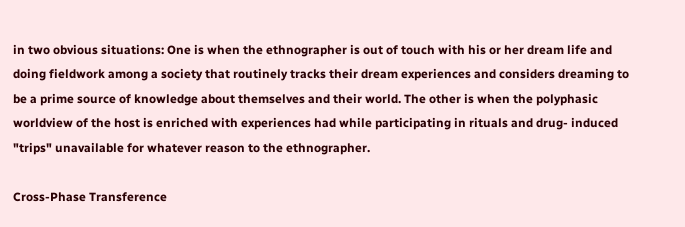in two obvious situations: One is when the ethnographer is out of touch with his or her dream life and doing fieldwork among a society that routinely tracks their dream experiences and considers dreaming to be a prime source of knowledge about themselves and their world. The other is when the polyphasic worldview of the host is enriched with experiences had while participating in rituals and drug- induced "trips" unavailable for whatever reason to the ethnographer.

Cross-Phase Transference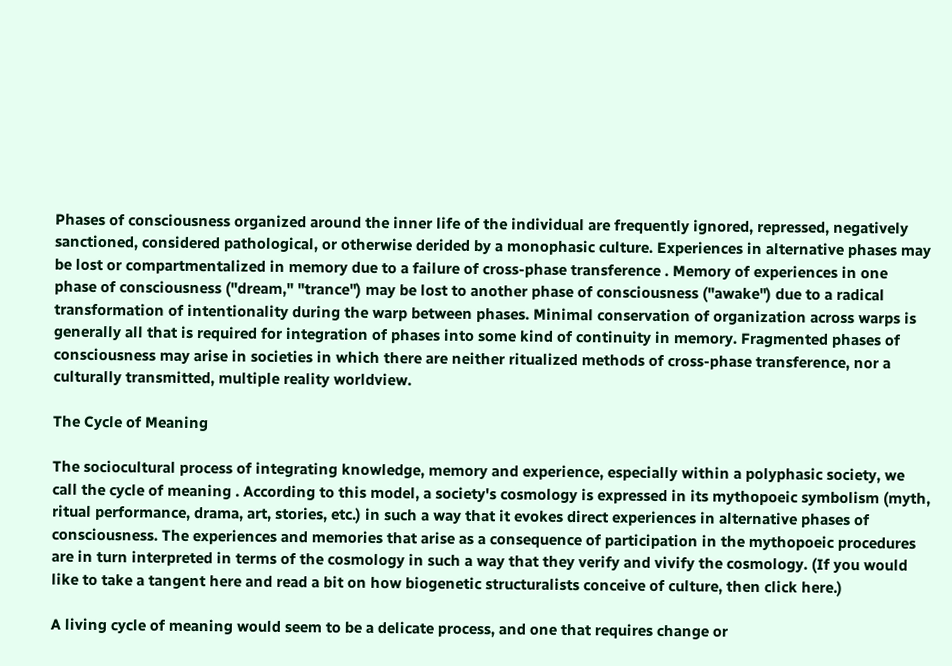Phases of consciousness organized around the inner life of the individual are frequently ignored, repressed, negatively sanctioned, considered pathological, or otherwise derided by a monophasic culture. Experiences in alternative phases may be lost or compartmentalized in memory due to a failure of cross-phase transference . Memory of experiences in one phase of consciousness ("dream," "trance") may be lost to another phase of consciousness ("awake") due to a radical transformation of intentionality during the warp between phases. Minimal conservation of organization across warps is generally all that is required for integration of phases into some kind of continuity in memory. Fragmented phases of consciousness may arise in societies in which there are neither ritualized methods of cross-phase transference, nor a culturally transmitted, multiple reality worldview.

The Cycle of Meaning

The sociocultural process of integrating knowledge, memory and experience, especially within a polyphasic society, we call the cycle of meaning . According to this model, a society's cosmology is expressed in its mythopoeic symbolism (myth, ritual performance, drama, art, stories, etc.) in such a way that it evokes direct experiences in alternative phases of consciousness. The experiences and memories that arise as a consequence of participation in the mythopoeic procedures are in turn interpreted in terms of the cosmology in such a way that they verify and vivify the cosmology. (If you would like to take a tangent here and read a bit on how biogenetic structuralists conceive of culture, then click here.)

A living cycle of meaning would seem to be a delicate process, and one that requires change or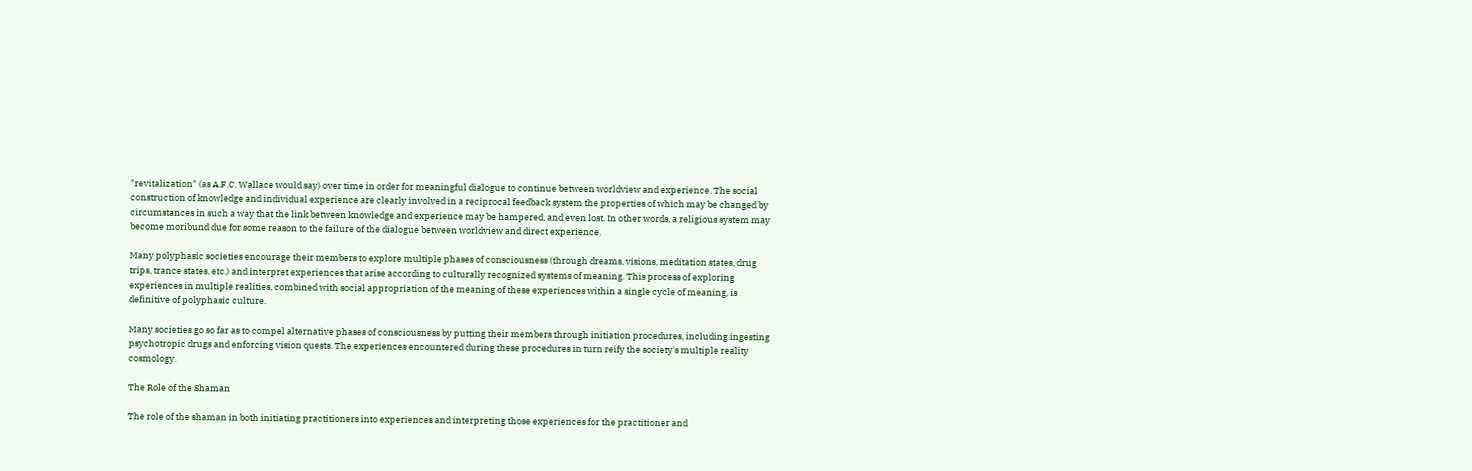"revitalization" (as A.F.C. Wallace would say) over time in order for meaningful dialogue to continue between worldview and experience. The social construction of knowledge and individual experience are clearly involved in a reciprocal feedback system the properties of which may be changed by circumstances in such a way that the link between knowledge and experience may be hampered, and even lost. In other words, a religious system may become moribund due for some reason to the failure of the dialogue between worldview and direct experience.

Many polyphasic societies encourage their members to explore multiple phases of consciousness (through dreams, visions, meditation states, drug trips, trance states, etc.) and interpret experiences that arise according to culturally recognized systems of meaning. This process of exploring experiences in multiple realities, combined with social appropriation of the meaning of these experiences within a single cycle of meaning, is definitive of polyphasic culture.

Many societies go so far as to compel alternative phases of consciousness by putting their members through initiation procedures, including ingesting psychotropic drugs and enforcing vision quests. The experiences encountered during these procedures in turn reify the society's multiple reality cosmology.

The Role of the Shaman

The role of the shaman in both initiating practitioners into experiences and interpreting those experiences for the practitioner and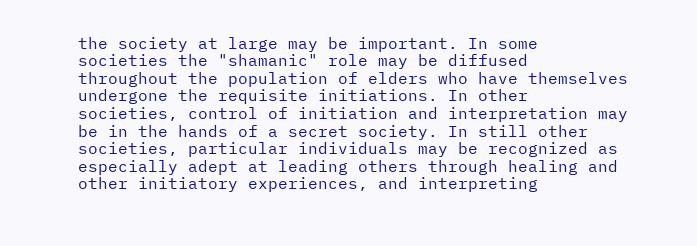the society at large may be important. In some societies the "shamanic" role may be diffused throughout the population of elders who have themselves undergone the requisite initiations. In other societies, control of initiation and interpretation may be in the hands of a secret society. In still other societies, particular individuals may be recognized as especially adept at leading others through healing and other initiatory experiences, and interpreting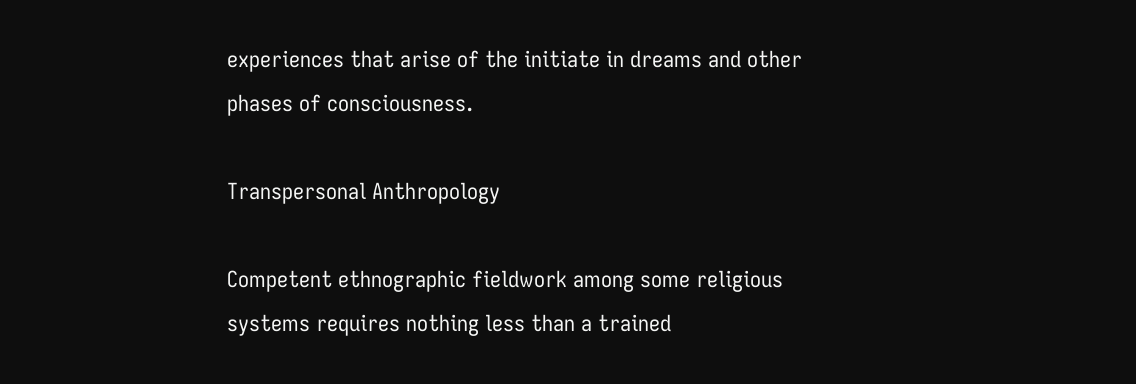experiences that arise of the initiate in dreams and other phases of consciousness.

Transpersonal Anthropology

Competent ethnographic fieldwork among some religious systems requires nothing less than a trained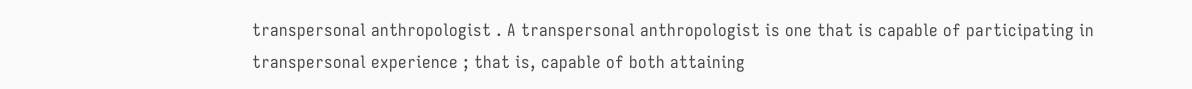transpersonal anthropologist . A transpersonal anthropologist is one that is capable of participating in transpersonal experience ; that is, capable of both attaining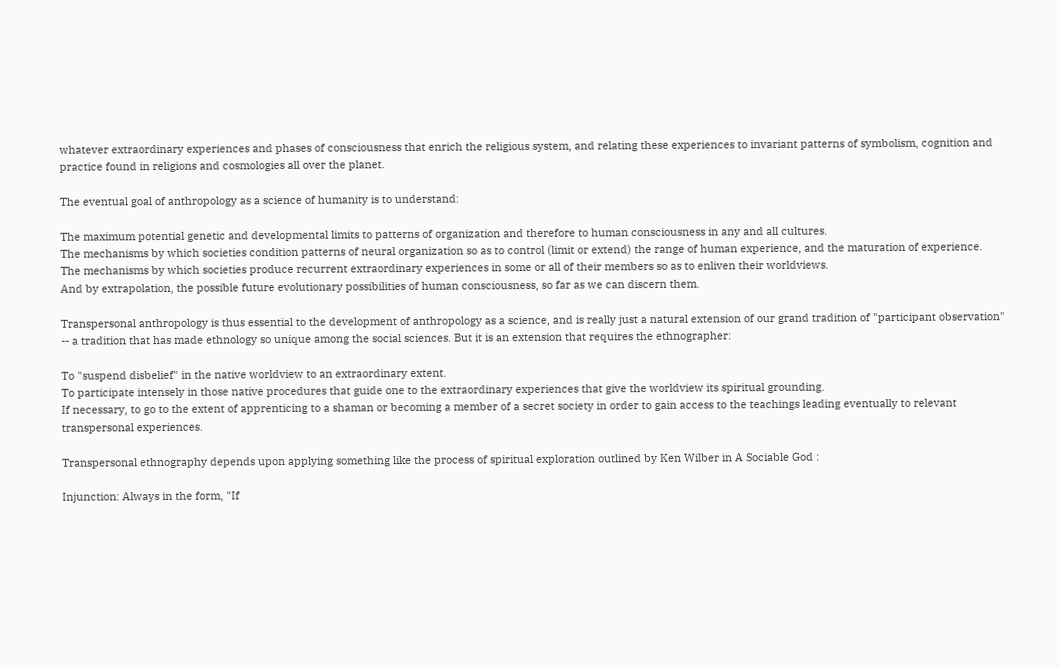whatever extraordinary experiences and phases of consciousness that enrich the religious system, and relating these experiences to invariant patterns of symbolism, cognition and practice found in religions and cosmologies all over the planet.

The eventual goal of anthropology as a science of humanity is to understand:

The maximum potential genetic and developmental limits to patterns of organization and therefore to human consciousness in any and all cultures.
The mechanisms by which societies condition patterns of neural organization so as to control (limit or extend) the range of human experience, and the maturation of experience.
The mechanisms by which societies produce recurrent extraordinary experiences in some or all of their members so as to enliven their worldviews.
And by extrapolation, the possible future evolutionary possibilities of human consciousness, so far as we can discern them.

Transpersonal anthropology is thus essential to the development of anthropology as a science, and is really just a natural extension of our grand tradition of "participant observation" -- a tradition that has made ethnology so unique among the social sciences. But it is an extension that requires the ethnographer:

To "suspend disbelief" in the native worldview to an extraordinary extent.
To participate intensely in those native procedures that guide one to the extraordinary experiences that give the worldview its spiritual grounding.
If necessary, to go to the extent of apprenticing to a shaman or becoming a member of a secret society in order to gain access to the teachings leading eventually to relevant transpersonal experiences.

Transpersonal ethnography depends upon applying something like the process of spiritual exploration outlined by Ken Wilber in A Sociable God :

Injunction: Always in the form, "If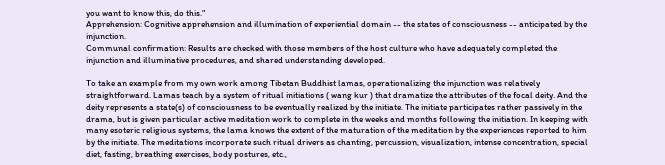you want to know this, do this."
Apprehension: Cognitive apprehension and illumination of experiential domain -- the states of consciousness -- anticipated by the injunction.
Communal confirmation: Results are checked with those members of the host culture who have adequately completed the injunction and illuminative procedures, and shared understanding developed.

To take an example from my own work among Tibetan Buddhist lamas, operationalizing the injunction was relatively straightforward. Lamas teach by a system of ritual initiations ( wang kur ) that dramatize the attributes of the focal deity. And the deity represents a state(s) of consciousness to be eventually realized by the initiate. The initiate participates rather passively in the drama, but is given particular active meditation work to complete in the weeks and months following the initiation. In keeping with many esoteric religious systems, the lama knows the extent of the maturation of the meditation by the experiences reported to him by the initiate. The meditations incorporate such ritual drivers as chanting, percussion, visualization, intense concentration, special diet, fasting, breathing exercises, body postures, etc.,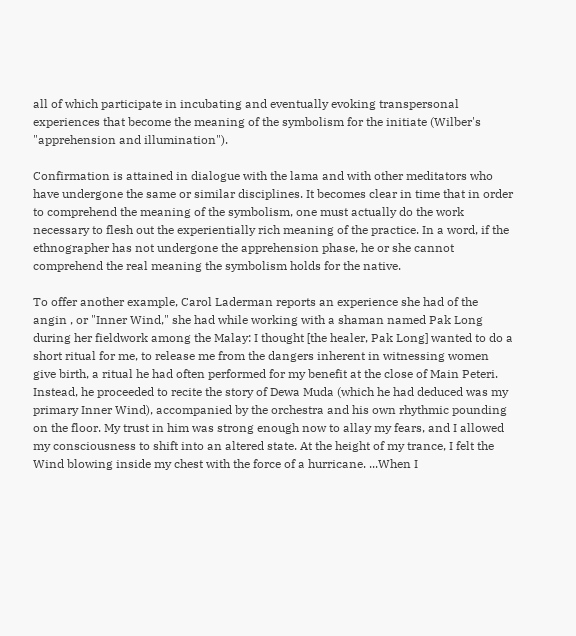all of which participate in incubating and eventually evoking transpersonal experiences that become the meaning of the symbolism for the initiate (Wilber's "apprehension and illumination").

Confirmation is attained in dialogue with the lama and with other meditators who have undergone the same or similar disciplines. It becomes clear in time that in order to comprehend the meaning of the symbolism, one must actually do the work necessary to flesh out the experientially rich meaning of the practice. In a word, if the ethnographer has not undergone the apprehension phase, he or she cannot comprehend the real meaning the symbolism holds for the native.

To offer another example, Carol Laderman reports an experience she had of the angin , or "Inner Wind," she had while working with a shaman named Pak Long during her fieldwork among the Malay: I thought [the healer, Pak Long] wanted to do a short ritual for me, to release me from the dangers inherent in witnessing women give birth, a ritual he had often performed for my benefit at the close of Main Peteri. Instead, he proceeded to recite the story of Dewa Muda (which he had deduced was my primary Inner Wind), accompanied by the orchestra and his own rhythmic pounding on the floor. My trust in him was strong enough now to allay my fears, and I allowed my consciousness to shift into an altered state. At the height of my trance, I felt the Wind blowing inside my chest with the force of a hurricane. ...When I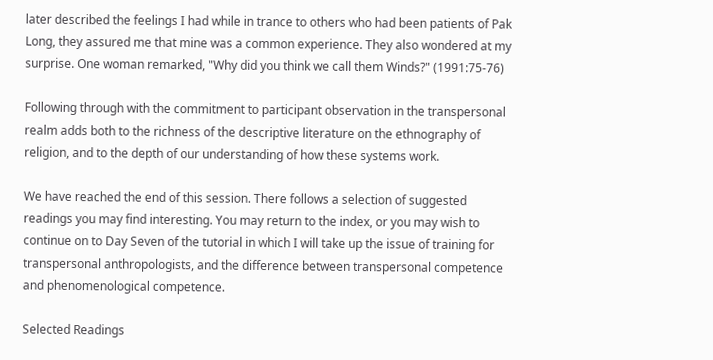later described the feelings I had while in trance to others who had been patients of Pak Long, they assured me that mine was a common experience. They also wondered at my surprise. One woman remarked, "Why did you think we call them Winds?" (1991:75-76)

Following through with the commitment to participant observation in the transpersonal realm adds both to the richness of the descriptive literature on the ethnography of religion, and to the depth of our understanding of how these systems work.

We have reached the end of this session. There follows a selection of suggested readings you may find interesting. You may return to the index, or you may wish to continue on to Day Seven of the tutorial in which I will take up the issue of training for transpersonal anthropologists, and the difference between transpersonal competence and phenomenological competence.

Selected Readings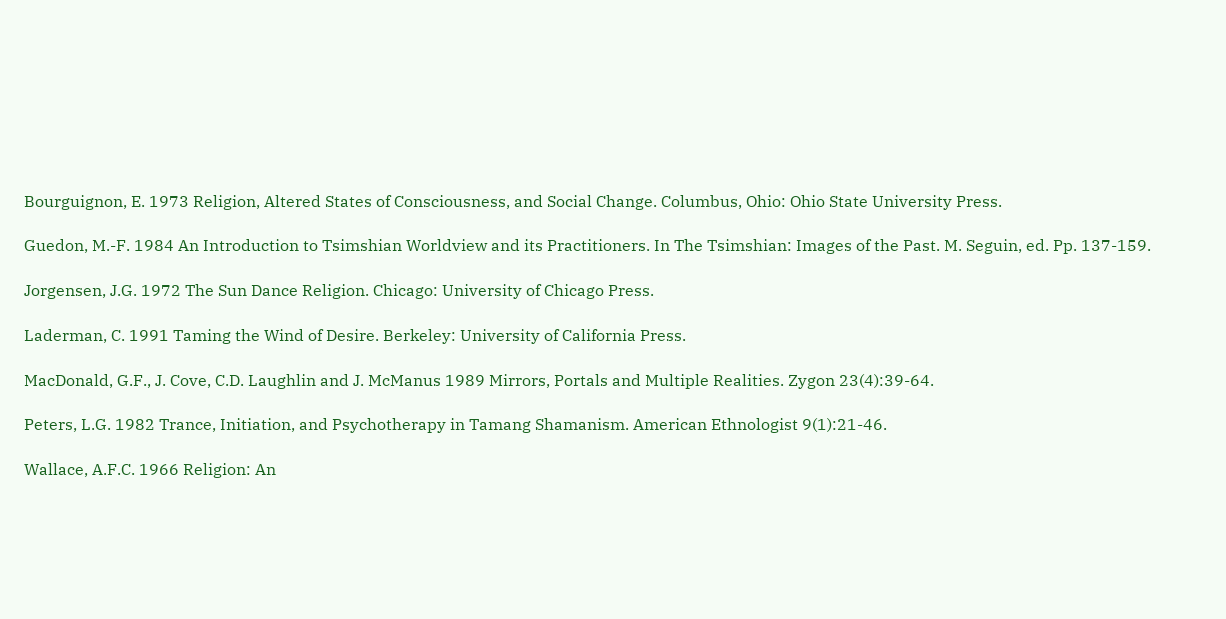Bourguignon, E. 1973 Religion, Altered States of Consciousness, and Social Change. Columbus, Ohio: Ohio State University Press.

Guedon, M.-F. 1984 An Introduction to Tsimshian Worldview and its Practitioners. In The Tsimshian: Images of the Past. M. Seguin, ed. Pp. 137-159.

Jorgensen, J.G. 1972 The Sun Dance Religion. Chicago: University of Chicago Press.

Laderman, C. 1991 Taming the Wind of Desire. Berkeley: University of California Press.

MacDonald, G.F., J. Cove, C.D. Laughlin and J. McManus 1989 Mirrors, Portals and Multiple Realities. Zygon 23(4):39-64.

Peters, L.G. 1982 Trance, Initiation, and Psychotherapy in Tamang Shamanism. American Ethnologist 9(1):21-46.

Wallace, A.F.C. 1966 Religion: An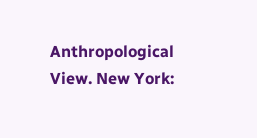Anthropological View. New York: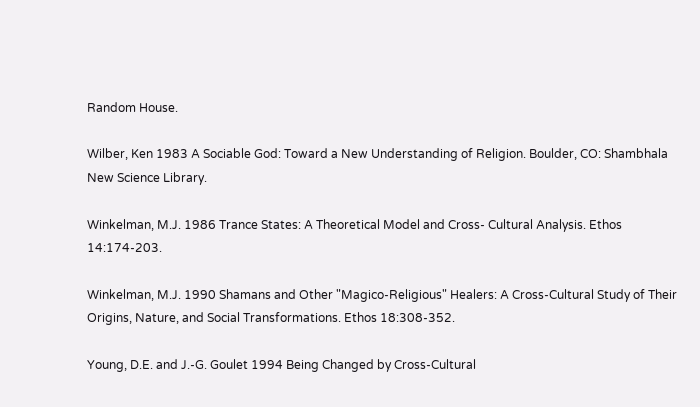Random House.

Wilber, Ken 1983 A Sociable God: Toward a New Understanding of Religion. Boulder, CO: Shambhala New Science Library.

Winkelman, M.J. 1986 Trance States: A Theoretical Model and Cross- Cultural Analysis. Ethos 14:174-203.

Winkelman, M.J. 1990 Shamans and Other "Magico-Religious" Healers: A Cross-Cultural Study of Their Origins, Nature, and Social Transformations. Ethos 18:308-352.

Young, D.E. and J.-G. Goulet 1994 Being Changed by Cross-Cultural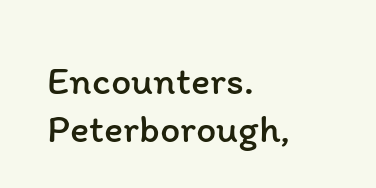Encounters. Peterborough,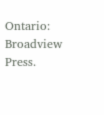Ontario: Broadview Press.